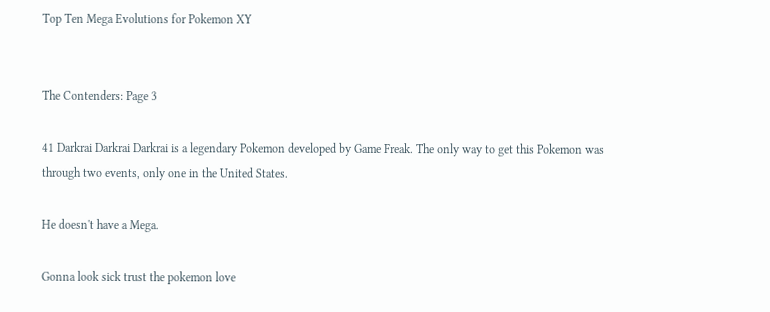Top Ten Mega Evolutions for Pokemon XY


The Contenders: Page 3

41 Darkrai Darkrai Darkrai is a legendary Pokemon developed by Game Freak. The only way to get this Pokemon was through two events, only one in the United States.

He doesn't have a Mega.

Gonna look sick trust the pokemon love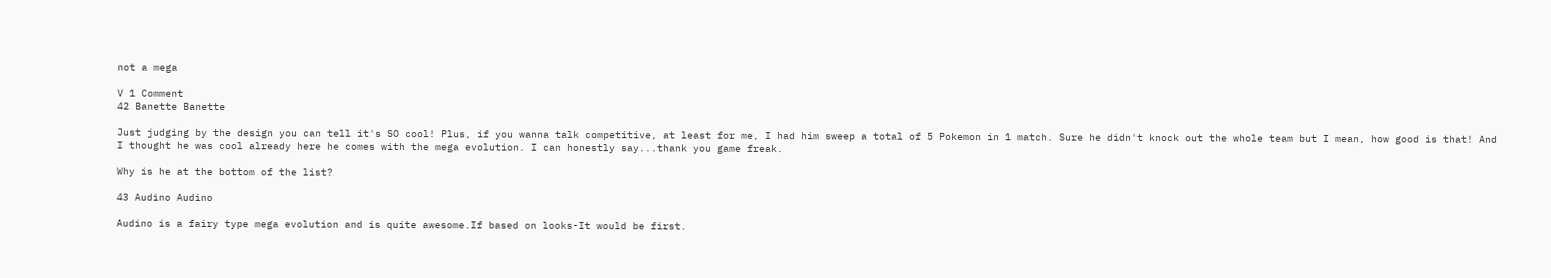not a mega

V 1 Comment
42 Banette Banette

Just judging by the design you can tell it's SO cool! Plus, if you wanna talk competitive, at least for me, I had him sweep a total of 5 Pokemon in 1 match. Sure he didn't knock out the whole team but I mean, how good is that! And I thought he was cool already here he comes with the mega evolution. I can honestly say...thank you game freak.

Why is he at the bottom of the list?

43 Audino Audino

Audino is a fairy type mega evolution and is quite awesome.If based on looks-It would be first.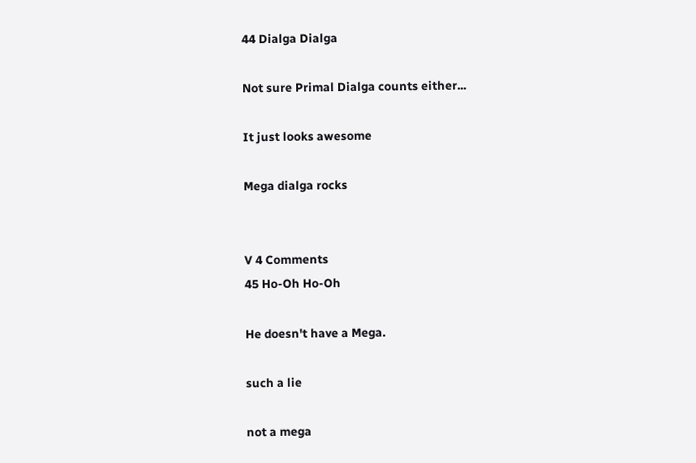44 Dialga Dialga

Not sure Primal Dialga counts either...

It just looks awesome

Mega dialga rocks


V 4 Comments
45 Ho-Oh Ho-Oh

He doesn't have a Mega.

such a lie

not a mega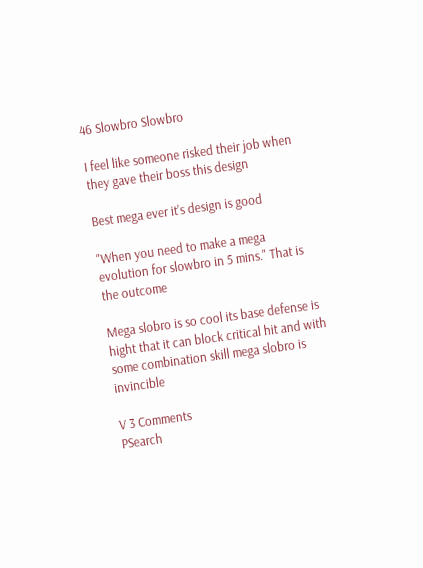46 Slowbro Slowbro

I feel like someone risked their job when they gave their boss this design

Best mega ever it's design is good

"When you need to make a mega evolution for slowbro in 5 mins." That is the outcome

Mega slobro is so cool its base defense is hight that it can block critical hit and with some combination skill mega slobro is invincible

V 3 Comments
PSearch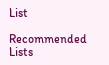List

Recommended Lists